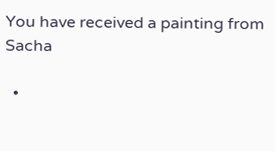You have received a painting from Sacha

  •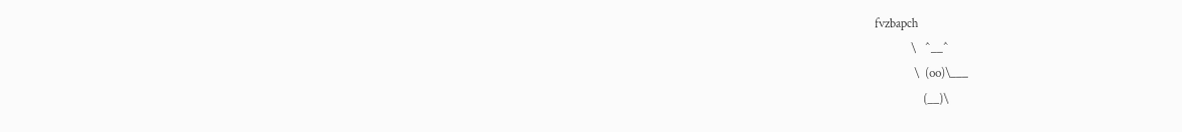fvzbapch
            \   ^__^
             \  (oo)\___
                (__)\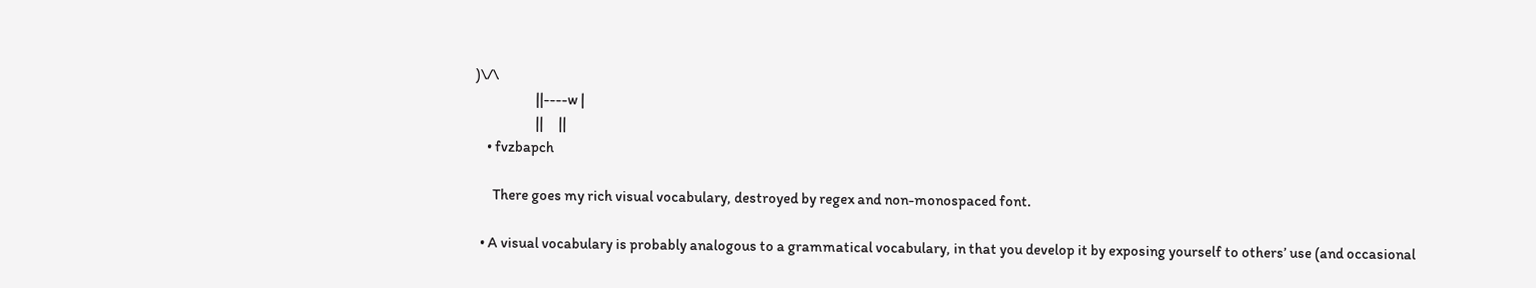)\/\
                    ||----w |
                    ||     ||
    • fvzbapch

      There goes my rich visual vocabulary, destroyed by regex and non-monospaced font.

  • A visual vocabulary is probably analogous to a grammatical vocabulary, in that you develop it by exposing yourself to others’ use (and occasional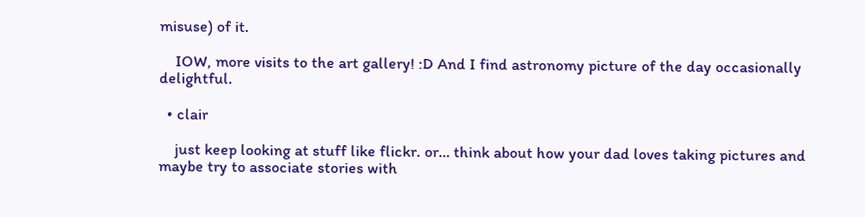misuse) of it.

    IOW, more visits to the art gallery! :D And I find astronomy picture of the day occasionally delightful.

  • clair

    just keep looking at stuff like flickr. or… think about how your dad loves taking pictures and maybe try to associate stories with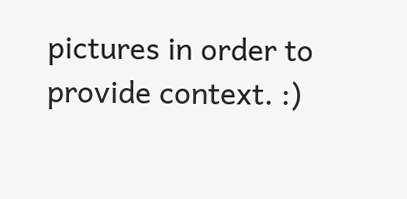pictures in order to provide context. :)